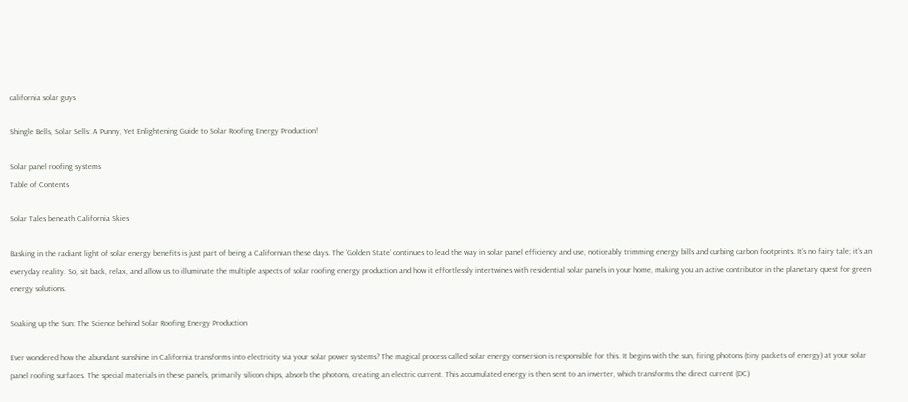california solar guys

Shingle Bells, Solar Sells: A Punny, Yet Enlightening Guide to Solar Roofing Energy Production!

Solar panel roofing systems
Table of Contents

Solar Tales beneath California Skies

Basking in the radiant light of solar energy benefits is just part of being a Californian these days. The ‘Golden State’ continues to lead the way in solar panel efficiency and use, noticeably trimming energy bills and curbing carbon footprints. It’s no fairy tale; it’s an everyday reality. So, sit back, relax, and allow us to illuminate the multiple aspects of solar roofing energy production and how it effortlessly intertwines with residential solar panels in your home, making you an active contributor in the planetary quest for green energy solutions.

Soaking up the Sun: The Science behind Solar Roofing Energy Production

Ever wondered how the abundant sunshine in California transforms into electricity via your solar power systems? The magical process called solar energy conversion is responsible for this. It begins with the sun, firing photons (tiny packets of energy) at your solar panel roofing surfaces. The special materials in these panels, primarily silicon chips, absorb the photons, creating an electric current. This accumulated energy is then sent to an inverter, which transforms the direct current (DC)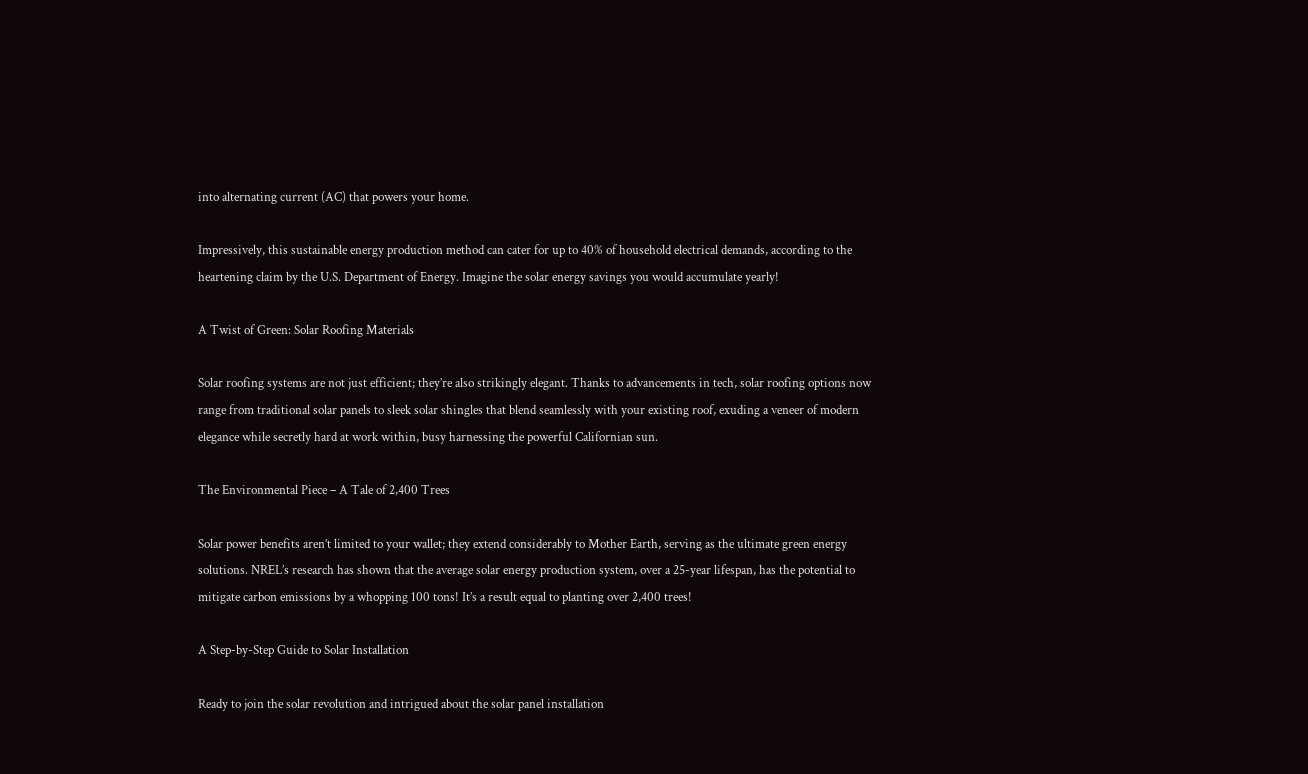into alternating current (AC) that powers your home.

Impressively, this sustainable energy production method can cater for up to 40% of household electrical demands, according to the heartening claim by the U.S. Department of Energy. Imagine the solar energy savings you would accumulate yearly!

A Twist of Green: Solar Roofing Materials

Solar roofing systems are not just efficient; they’re also strikingly elegant. Thanks to advancements in tech, solar roofing options now range from traditional solar panels to sleek solar shingles that blend seamlessly with your existing roof, exuding a veneer of modern elegance while secretly hard at work within, busy harnessing the powerful Californian sun.

The Environmental Piece – A Tale of 2,400 Trees

Solar power benefits aren’t limited to your wallet; they extend considerably to Mother Earth, serving as the ultimate green energy solutions. NREL’s research has shown that the average solar energy production system, over a 25-year lifespan, has the potential to mitigate carbon emissions by a whopping 100 tons! It’s a result equal to planting over 2,400 trees!

A Step-by-Step Guide to Solar Installation

Ready to join the solar revolution and intrigued about the solar panel installation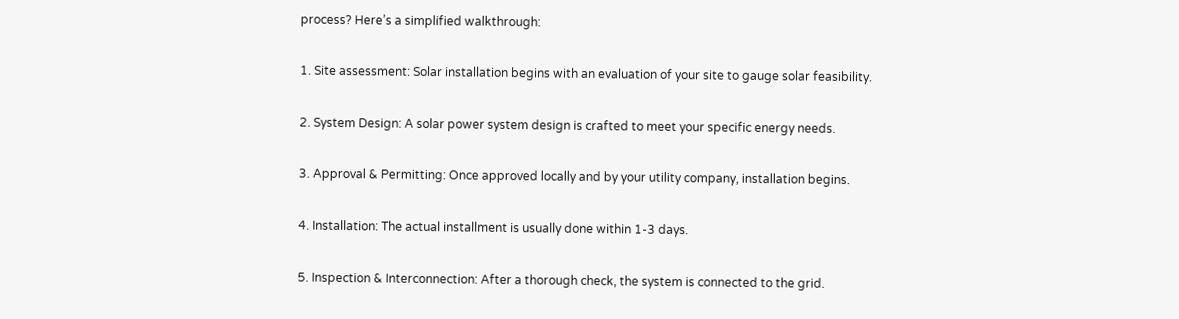process? Here’s a simplified walkthrough:

1. Site assessment: Solar installation begins with an evaluation of your site to gauge solar feasibility.

2. System Design: A solar power system design is crafted to meet your specific energy needs.

3. Approval & Permitting: Once approved locally and by your utility company, installation begins.

4. Installation: The actual installment is usually done within 1-3 days.

5. Inspection & Interconnection: After a thorough check, the system is connected to the grid.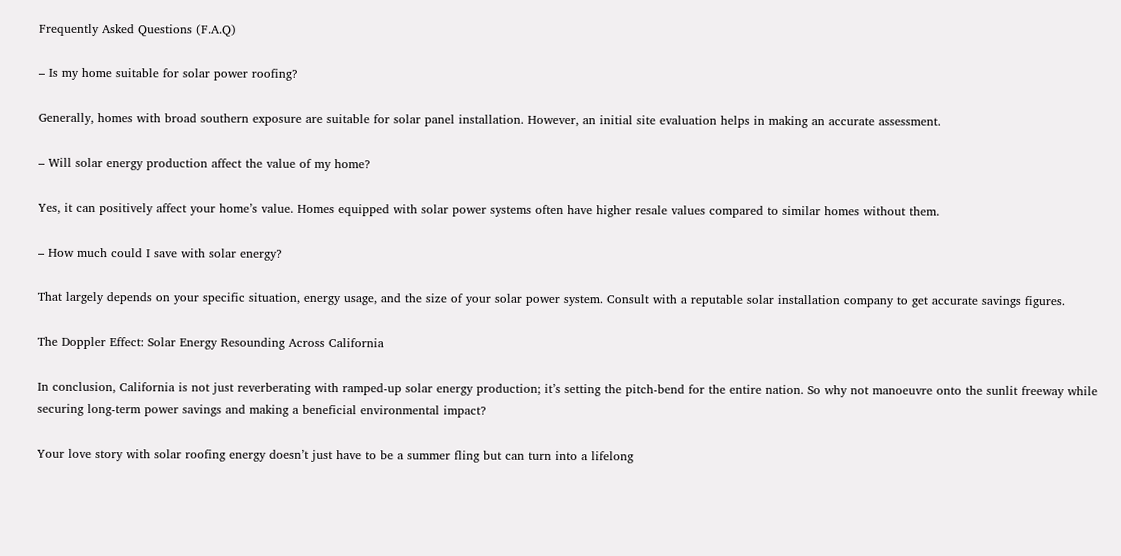Frequently Asked Questions (F.A.Q)

– Is my home suitable for solar power roofing?

Generally, homes with broad southern exposure are suitable for solar panel installation. However, an initial site evaluation helps in making an accurate assessment.

– Will solar energy production affect the value of my home?

Yes, it can positively affect your home’s value. Homes equipped with solar power systems often have higher resale values compared to similar homes without them.

– How much could I save with solar energy?

That largely depends on your specific situation, energy usage, and the size of your solar power system. Consult with a reputable solar installation company to get accurate savings figures.

The Doppler Effect: Solar Energy Resounding Across California

In conclusion, California is not just reverberating with ramped-up solar energy production; it’s setting the pitch-bend for the entire nation. So why not manoeuvre onto the sunlit freeway while securing long-term power savings and making a beneficial environmental impact?

Your love story with solar roofing energy doesn’t just have to be a summer fling but can turn into a lifelong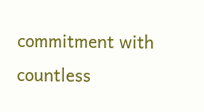commitment with countless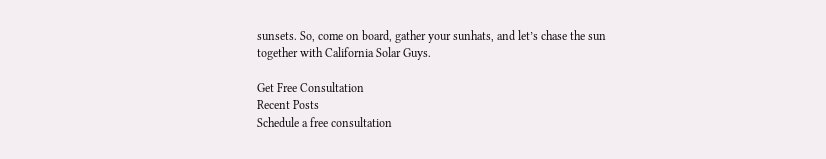sunsets. So, come on board, gather your sunhats, and let’s chase the sun together with California Solar Guys.

Get Free Consultation
Recent Posts
Schedule a free consultation